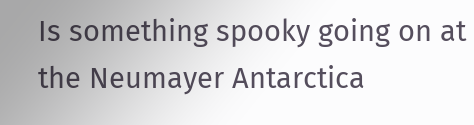Is something spooky going on at the Neumayer Antarctica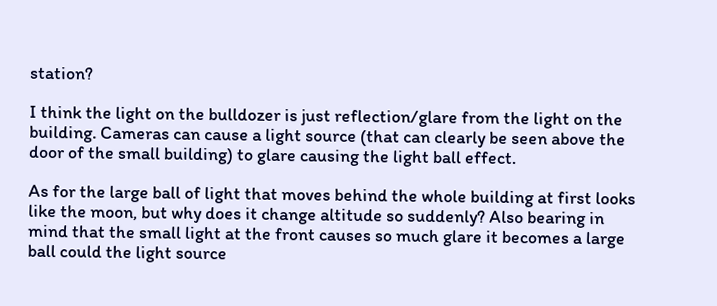station?

I think the light on the bulldozer is just reflection/glare from the light on the building. Cameras can cause a light source (that can clearly be seen above the door of the small building) to glare causing the light ball effect.

As for the large ball of light that moves behind the whole building at first looks like the moon, but why does it change altitude so suddenly? Also bearing in mind that the small light at the front causes so much glare it becomes a large ball could the light source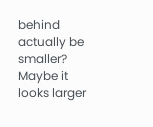behind actually be smaller? Maybe it looks larger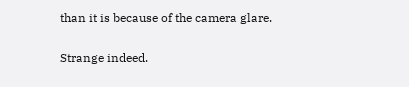than it is because of the camera glare.

Strange indeed.